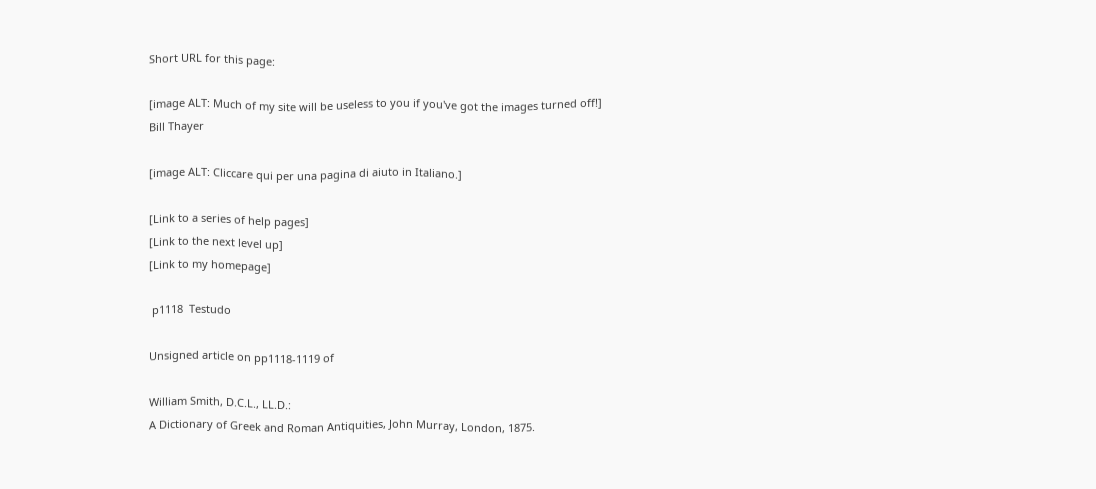Short URL for this page:

[image ALT: Much of my site will be useless to you if you've got the images turned off!]
Bill Thayer

[image ALT: Cliccare qui per una pagina di aiuto in Italiano.]

[Link to a series of help pages]
[Link to the next level up]
[Link to my homepage]

 p1118  Testudo

Unsigned article on pp1118‑1119 of

William Smith, D.C.L., LL.D.:
A Dictionary of Greek and Roman Antiquities, John Murray, London, 1875.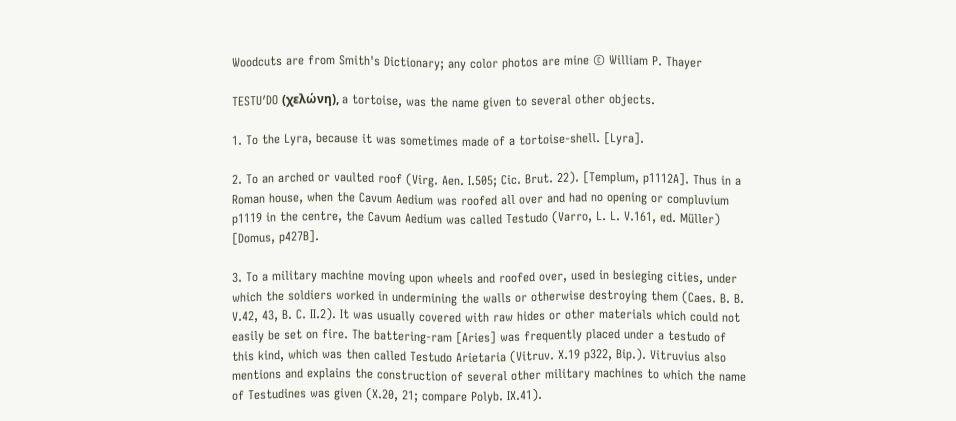Woodcuts are from Smith's Dictionary; any color photos are mine © William P. Thayer

TESTU′DO (χελώνη), a tortoise, was the name given to several other objects.

1. To the Lyra, because it was sometimes made of a tortoise-shell. [Lyra].

2. To an arched or vaulted roof (Virg. Aen. I.505; Cic. Brut. 22). [Templum, p1112A]. Thus in a Roman house, when the Cavum Aedium was roofed all over and had no opening or compluvium  p1119 in the centre, the Cavum Aedium was called Testudo (Varro, L. L. V.161, ed. Müller) [Domus, p427B].

3. To a military machine moving upon wheels and roofed over, used in besieging cities, under which the soldiers worked in undermining the walls or otherwise destroying them (Caes. B. B. V.42, 43, B. C. II.2). It was usually covered with raw hides or other materials which could not easily be set on fire. The battering-ram [Aries] was frequently placed under a testudo of this kind, which was then called Testudo Arietaria (Vitruv. X.19 p322, Bip.). Vitruvius also mentions and explains the construction of several other military machines to which the name of Testudines was given (X.20, 21; compare Polyb. IX.41).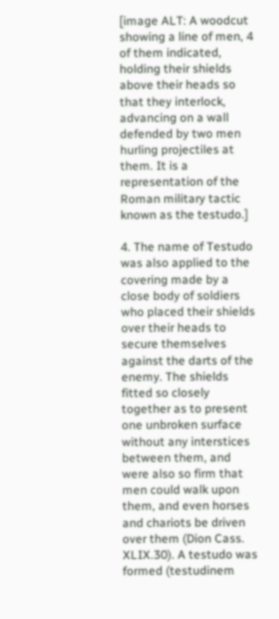[image ALT: A woodcut showing a line of men, 4 of them indicated, holding their shields above their heads so that they interlock, advancing on a wall defended by two men hurling projectiles at them. It is a representation of the Roman military tactic known as the testudo.]

4. The name of Testudo was also applied to the covering made by a close body of soldiers who placed their shields over their heads to secure themselves against the darts of the enemy. The shields fitted so closely together as to present one unbroken surface without any interstices between them, and were also so firm that men could walk upon them, and even horses and chariots be driven over them (Dion Cass. XLIX.30). A testudo was formed (testudinem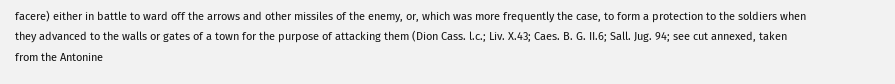facere) either in battle to ward off the arrows and other missiles of the enemy, or, which was more frequently the case, to form a protection to the soldiers when they advanced to the walls or gates of a town for the purpose of attacking them (Dion Cass. l.c.; Liv. X.43; Caes. B. G. II.6; Sall. Jug. 94; see cut annexed, taken from the Antonine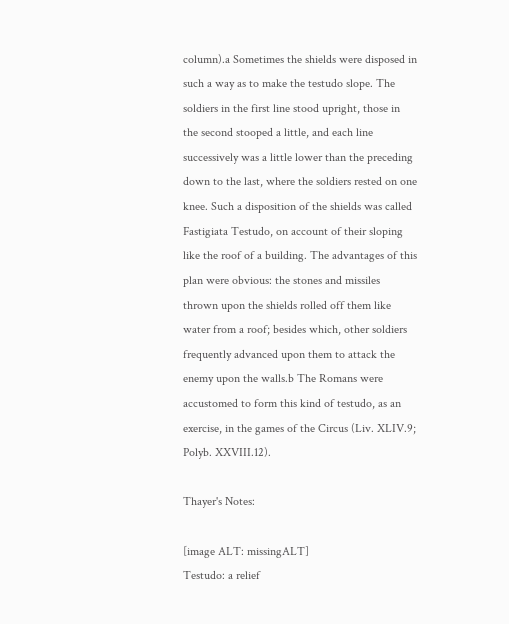column).a Sometimes the shields were disposed in such a way as to make the testudo slope. The soldiers in the first line stood upright, those in the second stooped a little, and each line successively was a little lower than the preceding down to the last, where the soldiers rested on one knee. Such a disposition of the shields was called Fastigiata Testudo, on account of their sloping like the roof of a building. The advantages of this plan were obvious: the stones and missiles thrown upon the shields rolled off them like water from a roof; besides which, other soldiers frequently advanced upon them to attack the enemy upon the walls.b The Romans were accustomed to form this kind of testudo, as an exercise, in the games of the Circus (Liv. XLIV.9; Polyb. XXVIII.12).

Thayer's Notes:

[image ALT: missingALT]
Testudo: a relief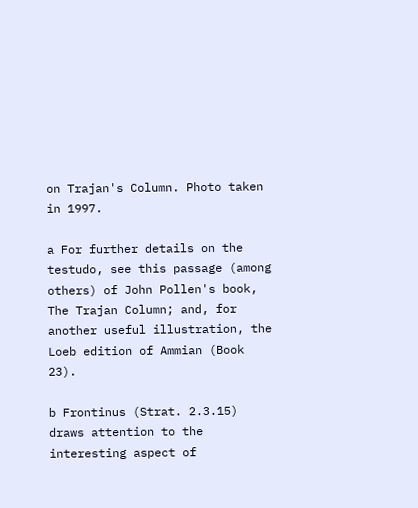on Trajan's Column. Photo taken in 1997.

a For further details on the testudo, see this passage (among others) of John Pollen's book, The Trajan Column; and, for another useful illustration, the Loeb edition of Ammian (Book 23).

b Frontinus (Strat. 2.3.15) draws attention to the interesting aspect of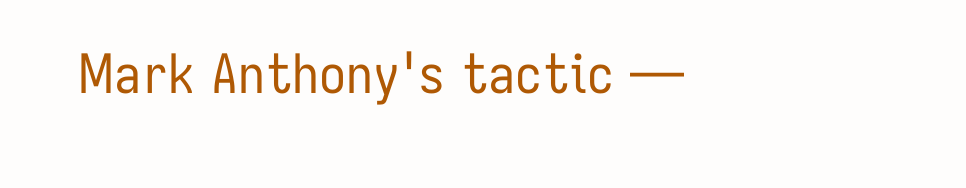Mark Anthony's tactic —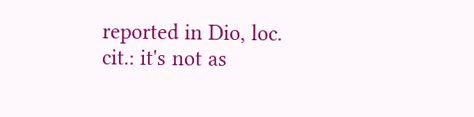reported in Dio, loc. cit.: it's not as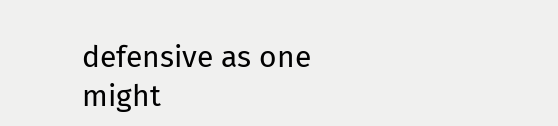defensive as one might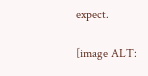expect.

[image ALT: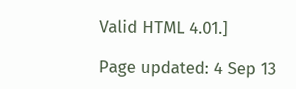Valid HTML 4.01.]

Page updated: 4 Sep 13